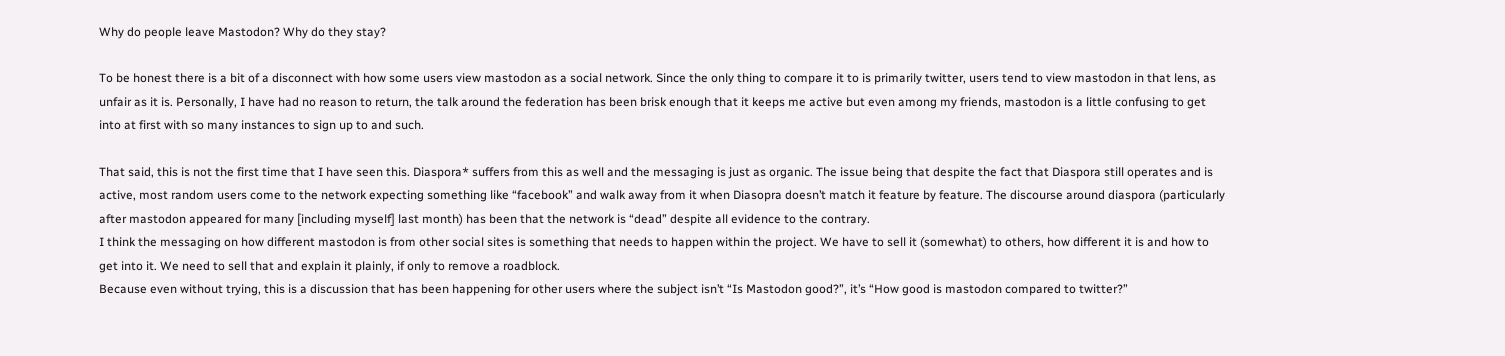Why do people leave Mastodon? Why do they stay?

To be honest there is a bit of a disconnect with how some users view mastodon as a social network. Since the only thing to compare it to is primarily twitter, users tend to view mastodon in that lens, as unfair as it is. Personally, I have had no reason to return, the talk around the federation has been brisk enough that it keeps me active but even among my friends, mastodon is a little confusing to get into at first with so many instances to sign up to and such.

That said, this is not the first time that I have seen this. Diaspora* suffers from this as well and the messaging is just as organic. The issue being that despite the fact that Diaspora still operates and is active, most random users come to the network expecting something like “facebook” and walk away from it when Diasopra doesn’t match it feature by feature. The discourse around diaspora (particularly after mastodon appeared for many [including myself] last month) has been that the network is “dead” despite all evidence to the contrary.
I think the messaging on how different mastodon is from other social sites is something that needs to happen within the project. We have to sell it (somewhat) to others, how different it is and how to get into it. We need to sell that and explain it plainly, if only to remove a roadblock.
Because even without trying, this is a discussion that has been happening for other users where the subject isn’t “Is Mastodon good?”, it’s “How good is mastodon compared to twitter?”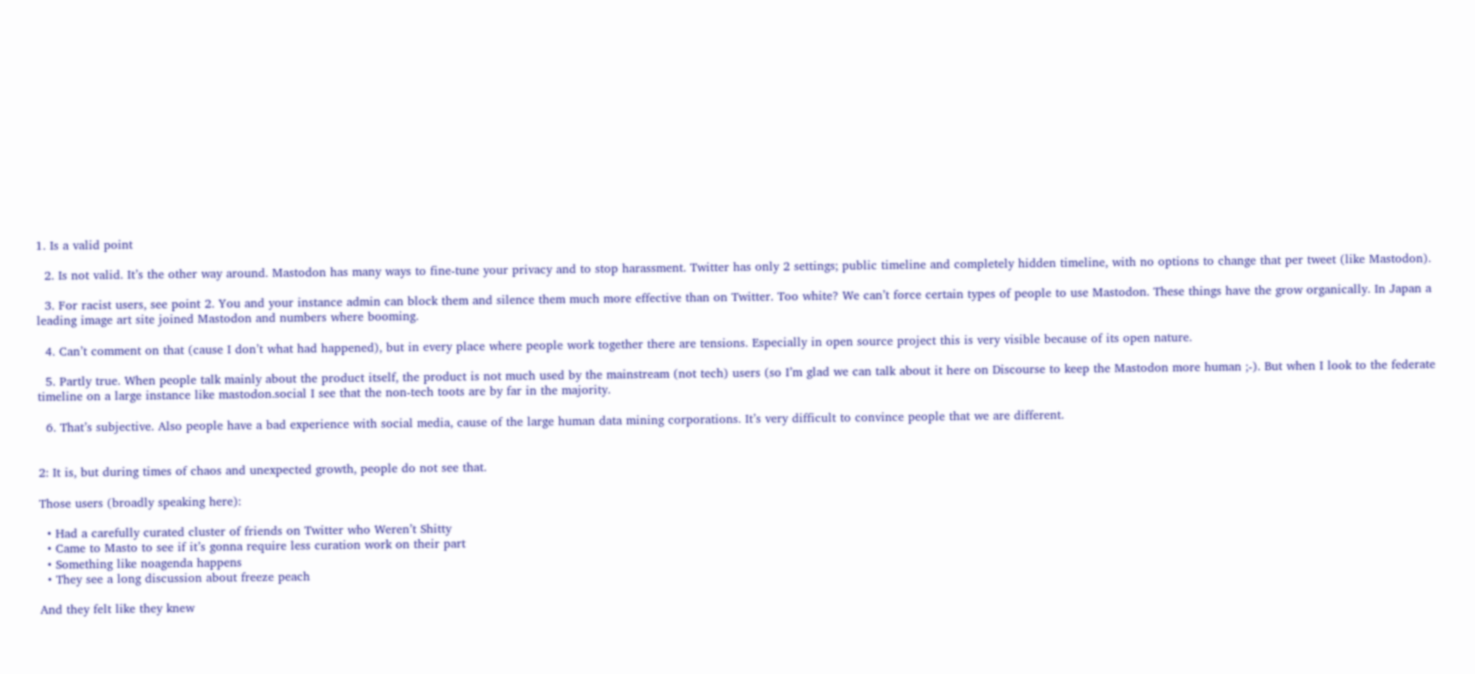1. Is a valid point

  2. Is not valid. It’s the other way around. Mastodon has many ways to fine-tune your privacy and to stop harassment. Twitter has only 2 settings; public timeline and completely hidden timeline, with no options to change that per tweet (like Mastodon).

  3. For racist users, see point 2. You and your instance admin can block them and silence them much more effective than on Twitter. Too white? We can’t force certain types of people to use Mastodon. These things have the grow organically. In Japan a leading image art site joined Mastodon and numbers where booming.

  4. Can’t comment on that (cause I don’t what had happened), but in every place where people work together there are tensions. Especially in open source project this is very visible because of its open nature.

  5. Partly true. When people talk mainly about the product itself, the product is not much used by the mainstream (not tech) users (so I’m glad we can talk about it here on Discourse to keep the Mastodon more human ;-). But when I look to the federate timeline on a large instance like mastodon.social I see that the non-tech toots are by far in the majority.

  6. That’s subjective. Also people have a bad experience with social media, cause of the large human data mining corporations. It’s very difficult to convince people that we are different.


2: It is, but during times of chaos and unexpected growth, people do not see that.

Those users (broadly speaking here):

  • Had a carefully curated cluster of friends on Twitter who Weren’t Shitty
  • Came to Masto to see if it’s gonna require less curation work on their part
  • Something like noagenda happens
  • They see a long discussion about freeze peach

And they felt like they knew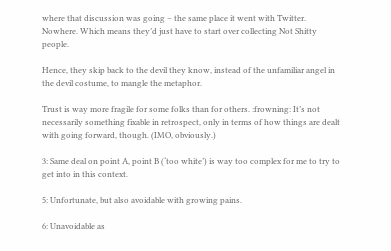where that discussion was going – the same place it went with Twitter. Nowhere. Which means they’d just have to start over collecting Not Shitty people.

Hence, they skip back to the devil they know, instead of the unfamiliar angel in the devil costume, to mangle the metaphor.

Trust is way more fragile for some folks than for others. :frowning: It’s not necessarily something fixable in retrospect, only in terms of how things are dealt with going forward, though. (IMO, obviously.)

3: Same deal on point A, point B (‘too white’) is way too complex for me to try to get into in this context.

5: Unfortunate, but also avoidable with growing pains.

6: Unavoidable as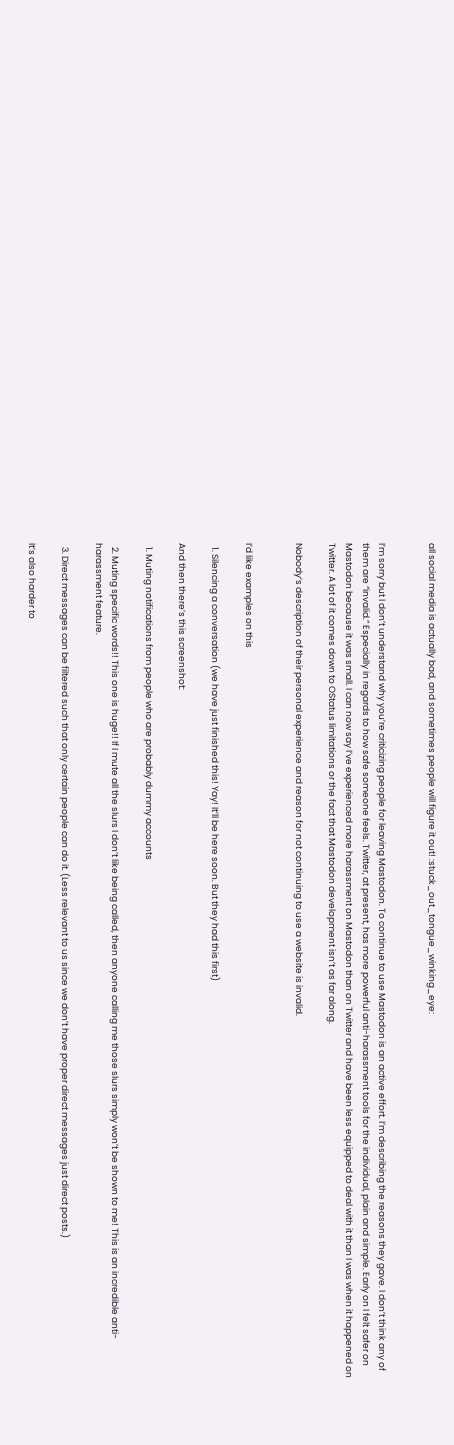all social media is actually bad, and sometimes people will figure it out! :stuck_out_tongue_winking_eye:


I’m sorry but I don’t understand why you’re criticizing people for leaving Mastodon. To continue to use Mastodon is an active effort. I’m describing the reasons they gave. I don’t think any of them are “invalid.” Especially in regards to how safe someone feels. Twitter, at present, has more powerful anti-harassment tools for the individual, plain and simple. Early on I felt safer on Mastodon because it was small. I can now say I’ve experienced more harassment on Mastodon than on Twitter and have been less equipped to deal with it than I was when it happened on Twitter. A lot of it comes down to OStatus limitations or the fact that Mastodon development isn’t as far along.

Nobody’s description of their personal experience and reason for not continuing to use a website is invalid.


I’d like examples on this

  1. Silencing a conversation (we have just finished this! Yay! It’ll be here soon. But they had this first)

And then there’s this screenshot:

  1. Muting notifications from people who are probably dummy accounts

  2. Muting specific words!! This one is huge!! If I mute all the slurs I don’t like being called, then anyone calling me those slurs simply won’t be shown to me! This is an incredible anti-harassment feature.

  3. Direct messages can be filtered such that only certain people can do it. (Less relevant to us since we don’t have proper direct messages just direct posts.)

It’s also harder to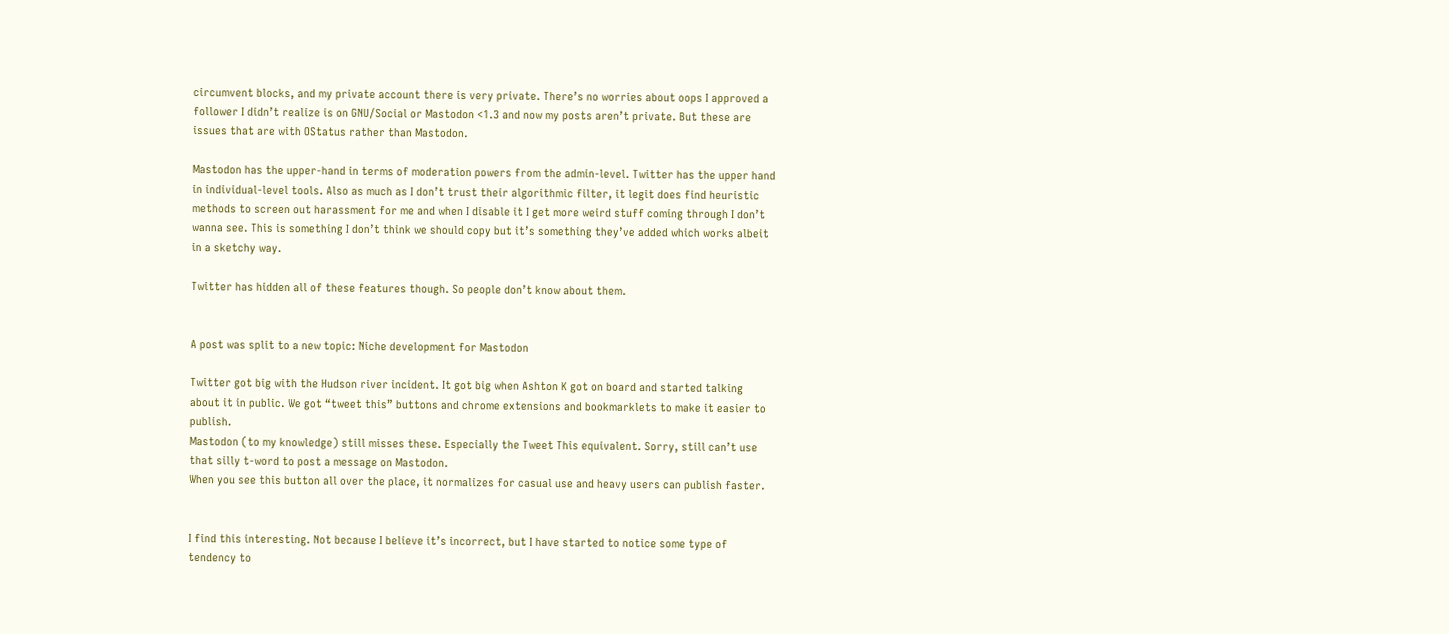circumvent blocks, and my private account there is very private. There’s no worries about oops I approved a follower I didn’t realize is on GNU/Social or Mastodon <1.3 and now my posts aren’t private. But these are issues that are with OStatus rather than Mastodon.

Mastodon has the upper-hand in terms of moderation powers from the admin-level. Twitter has the upper hand in individual-level tools. Also as much as I don’t trust their algorithmic filter, it legit does find heuristic methods to screen out harassment for me and when I disable it I get more weird stuff coming through I don’t wanna see. This is something I don’t think we should copy but it’s something they’ve added which works albeit in a sketchy way.

Twitter has hidden all of these features though. So people don’t know about them.


A post was split to a new topic: Niche development for Mastodon

Twitter got big with the Hudson river incident. It got big when Ashton K got on board and started talking about it in public. We got “tweet this” buttons and chrome extensions and bookmarklets to make it easier to publish.
Mastodon (to my knowledge) still misses these. Especially the Tweet This equivalent. Sorry, still can’t use that silly t-word to post a message on Mastodon.
When you see this button all over the place, it normalizes for casual use and heavy users can publish faster.


I find this interesting. Not because I believe it’s incorrect, but I have started to notice some type of tendency to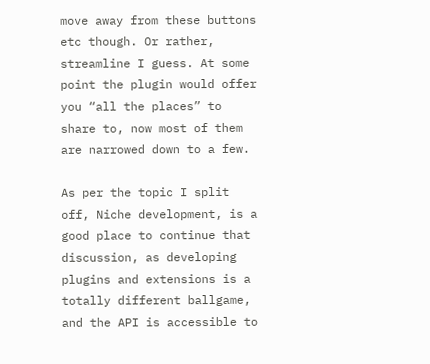move away from these buttons etc though. Or rather, streamline I guess. At some point the plugin would offer you “all the places” to share to, now most of them are narrowed down to a few.

As per the topic I split off, Niche development, is a good place to continue that discussion, as developing plugins and extensions is a totally different ballgame, and the API is accessible to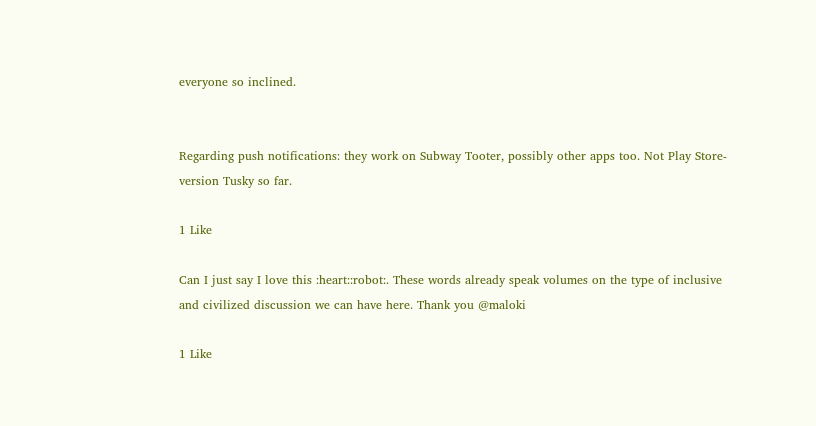everyone so inclined.


Regarding push notifications: they work on Subway Tooter, possibly other apps too. Not Play Store-version Tusky so far.

1 Like

Can I just say I love this :heart::robot:. These words already speak volumes on the type of inclusive and civilized discussion we can have here. Thank you @maloki

1 Like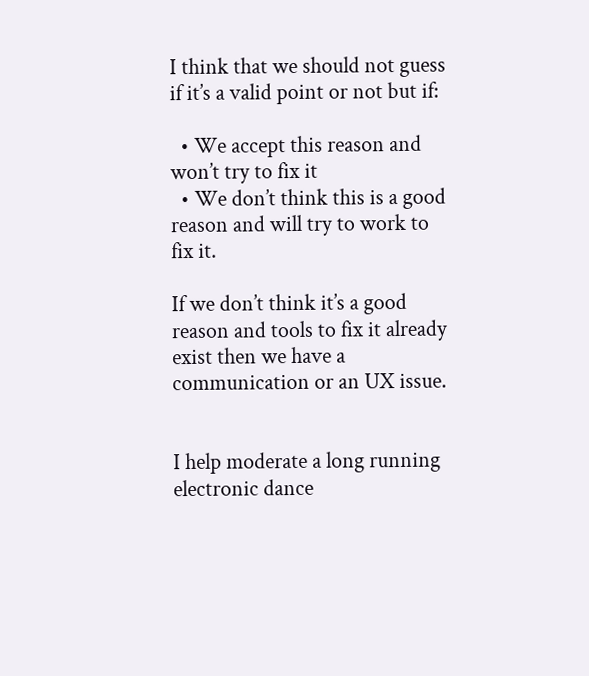I think that we should not guess if it’s a valid point or not but if:

  • We accept this reason and won’t try to fix it
  • We don’t think this is a good reason and will try to work to fix it.

If we don’t think it’s a good reason and tools to fix it already exist then we have a communication or an UX issue.


I help moderate a long running electronic dance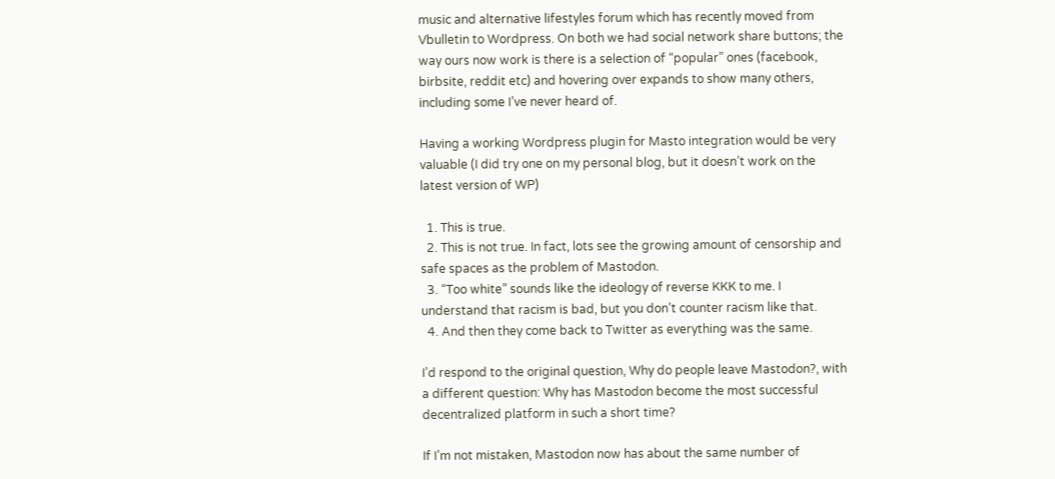music and alternative lifestyles forum which has recently moved from Vbulletin to Wordpress. On both we had social network share buttons; the way ours now work is there is a selection of “popular” ones (facebook, birbsite, reddit etc) and hovering over expands to show many others, including some I’ve never heard of.

Having a working Wordpress plugin for Masto integration would be very valuable (I did try one on my personal blog, but it doesn’t work on the latest version of WP)

  1. This is true.
  2. This is not true. In fact, lots see the growing amount of censorship and safe spaces as the problem of Mastodon.
  3. “Too white” sounds like the ideology of reverse KKK to me. I understand that racism is bad, but you don’t counter racism like that.
  4. And then they come back to Twitter as everything was the same.

I’d respond to the original question, Why do people leave Mastodon?, with a different question: Why has Mastodon become the most successful decentralized platform in such a short time?

If I’m not mistaken, Mastodon now has about the same number of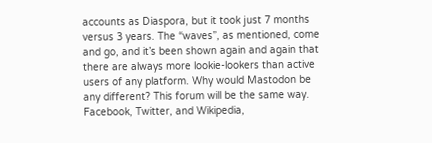accounts as Diaspora, but it took just 7 months versus 3 years. The “waves”, as mentioned, come and go, and it’s been shown again and again that there are always more lookie-lookers than active users of any platform. Why would Mastodon be any different? This forum will be the same way. Facebook, Twitter, and Wikipedia,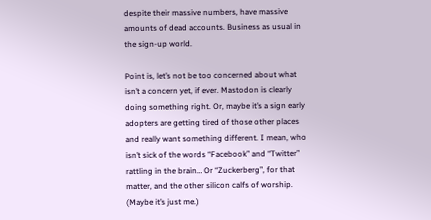despite their massive numbers, have massive amounts of dead accounts. Business as usual in the sign-up world.

Point is, let’s not be too concerned about what isn’t a concern yet, if ever. Mastodon is clearly doing something right. Or, maybe it’s a sign early adopters are getting tired of those other places and really want something different. I mean, who isn’t sick of the words “Facebook” and “Twitter” rattling in the brain… Or “Zuckerberg”, for that matter, and the other silicon calfs of worship. (Maybe it’s just me.)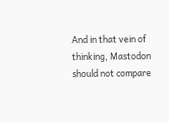And in that vein of thinking, Mastodon should not compare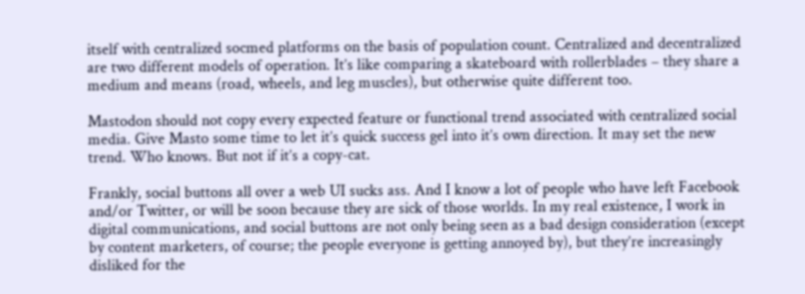itself with centralized socmed platforms on the basis of population count. Centralized and decentralized are two different models of operation. It’s like comparing a skateboard with rollerblades – they share a medium and means (road, wheels, and leg muscles), but otherwise quite different too.

Mastodon should not copy every expected feature or functional trend associated with centralized social media. Give Masto some time to let it’s quick success gel into it’s own direction. It may set the new trend. Who knows. But not if it’s a copy-cat.

Frankly, social buttons all over a web UI sucks ass. And I know a lot of people who have left Facebook and/or Twitter, or will be soon because they are sick of those worlds. In my real existence, I work in digital communications, and social buttons are not only being seen as a bad design consideration (except by content marketers, of course; the people everyone is getting annoyed by), but they’re increasingly disliked for the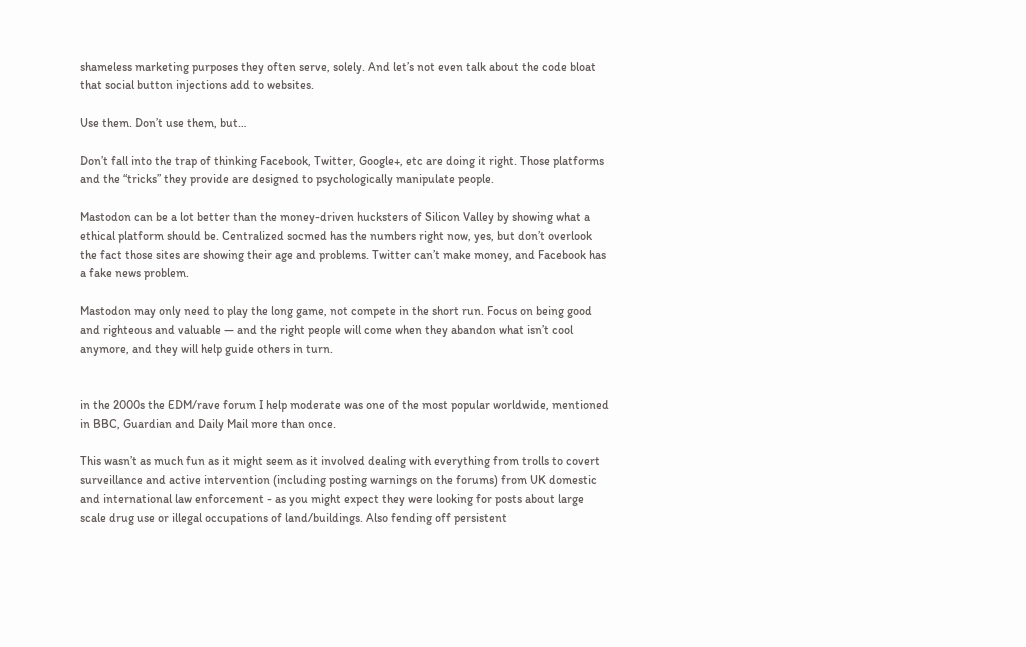shameless marketing purposes they often serve, solely. And let’s not even talk about the code bloat that social button injections add to websites.

Use them. Don’t use them, but…

Don’t fall into the trap of thinking Facebook, Twitter, Google+, etc are doing it right. Those platforms and the “tricks” they provide are designed to psychologically manipulate people.

Mastodon can be a lot better than the money-driven hucksters of Silicon Valley by showing what a ethical platform should be. Centralized socmed has the numbers right now, yes, but don’t overlook the fact those sites are showing their age and problems. Twitter can’t make money, and Facebook has a fake news problem.

Mastodon may only need to play the long game, not compete in the short run. Focus on being good and righteous and valuable — and the right people will come when they abandon what isn’t cool anymore, and they will help guide others in turn.


in the 2000s the EDM/rave forum I help moderate was one of the most popular worldwide, mentioned in BBC, Guardian and Daily Mail more than once.

This wasn’t as much fun as it might seem as it involved dealing with everything from trolls to covert surveillance and active intervention (including posting warnings on the forums) from UK domestic and international law enforcement - as you might expect they were looking for posts about large scale drug use or illegal occupations of land/buildings. Also fending off persistent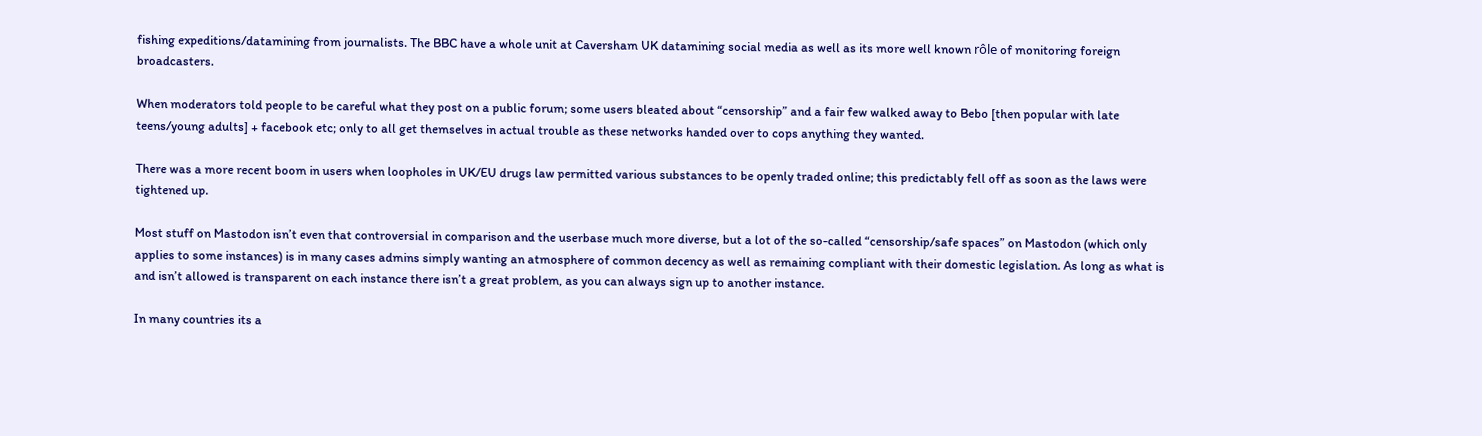fishing expeditions/datamining from journalists. The BBC have a whole unit at Caversham UK datamining social media as well as its more well known rôle of monitoring foreign broadcasters.

When moderators told people to be careful what they post on a public forum; some users bleated about “censorship” and a fair few walked away to Bebo [then popular with late teens/young adults] + facebook etc; only to all get themselves in actual trouble as these networks handed over to cops anything they wanted.

There was a more recent boom in users when loopholes in UK/EU drugs law permitted various substances to be openly traded online; this predictably fell off as soon as the laws were tightened up.

Most stuff on Mastodon isn’t even that controversial in comparison and the userbase much more diverse, but a lot of the so-called “censorship/safe spaces” on Mastodon (which only applies to some instances) is in many cases admins simply wanting an atmosphere of common decency as well as remaining compliant with their domestic legislation. As long as what is and isn’t allowed is transparent on each instance there isn’t a great problem, as you can always sign up to another instance.

In many countries its a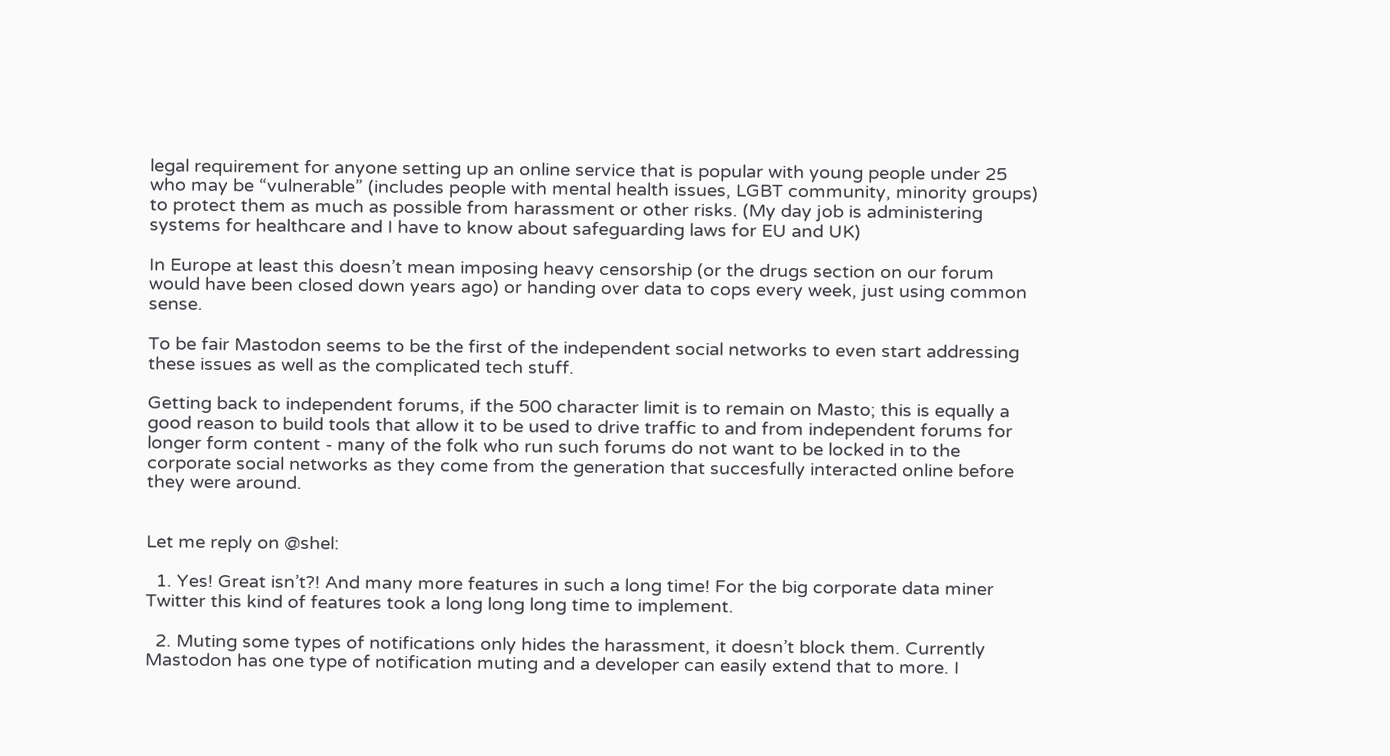legal requirement for anyone setting up an online service that is popular with young people under 25 who may be “vulnerable” (includes people with mental health issues, LGBT community, minority groups) to protect them as much as possible from harassment or other risks. (My day job is administering systems for healthcare and I have to know about safeguarding laws for EU and UK)

In Europe at least this doesn’t mean imposing heavy censorship (or the drugs section on our forum would have been closed down years ago) or handing over data to cops every week, just using common sense.

To be fair Mastodon seems to be the first of the independent social networks to even start addressing these issues as well as the complicated tech stuff.

Getting back to independent forums, if the 500 character limit is to remain on Masto; this is equally a good reason to build tools that allow it to be used to drive traffic to and from independent forums for longer form content - many of the folk who run such forums do not want to be locked in to the corporate social networks as they come from the generation that succesfully interacted online before they were around.


Let me reply on @shel:

  1. Yes! Great isn’t?! And many more features in such a long time! For the big corporate data miner Twitter this kind of features took a long long long time to implement.

  2. Muting some types of notifications only hides the harassment, it doesn’t block them. Currently Mastodon has one type of notification muting and a developer can easily extend that to more. I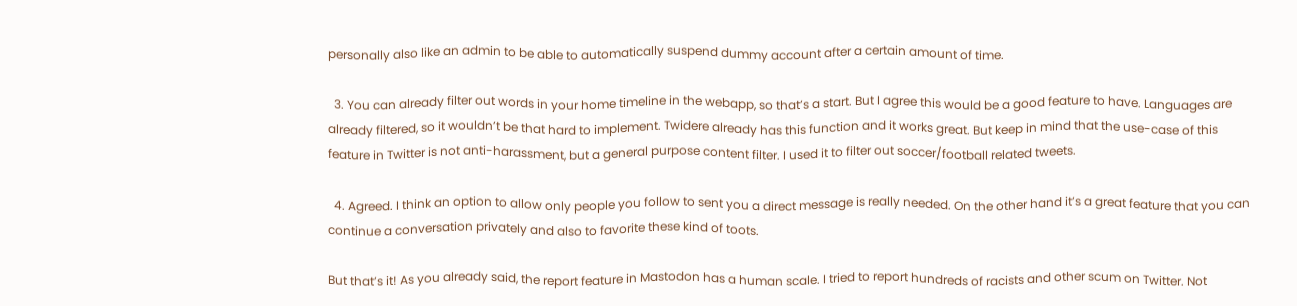personally also like an admin to be able to automatically suspend dummy account after a certain amount of time.

  3. You can already filter out words in your home timeline in the webapp, so that’s a start. But I agree this would be a good feature to have. Languages are already filtered, so it wouldn’t be that hard to implement. Twidere already has this function and it works great. But keep in mind that the use-case of this feature in Twitter is not anti-harassment, but a general purpose content filter. I used it to filter out soccer/football related tweets.

  4. Agreed. I think an option to allow only people you follow to sent you a direct message is really needed. On the other hand it’s a great feature that you can continue a conversation privately and also to favorite these kind of toots.

But that’s it! As you already said, the report feature in Mastodon has a human scale. I tried to report hundreds of racists and other scum on Twitter. Not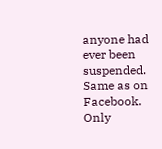anyone had ever been suspended. Same as on Facebook. Only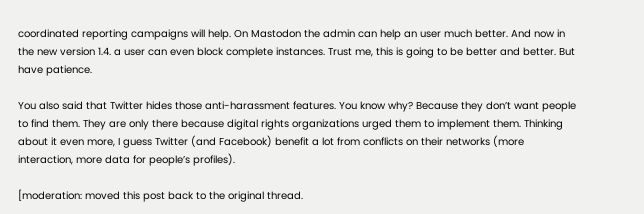coordinated reporting campaigns will help. On Mastodon the admin can help an user much better. And now in the new version 1.4. a user can even block complete instances. Trust me, this is going to be better and better. But have patience.

You also said that Twitter hides those anti-harassment features. You know why? Because they don’t want people to find them. They are only there because digital rights organizations urged them to implement them. Thinking about it even more, I guess Twitter (and Facebook) benefit a lot from conflicts on their networks (more interaction, more data for people’s profiles).

[moderation: moved this post back to the original thread.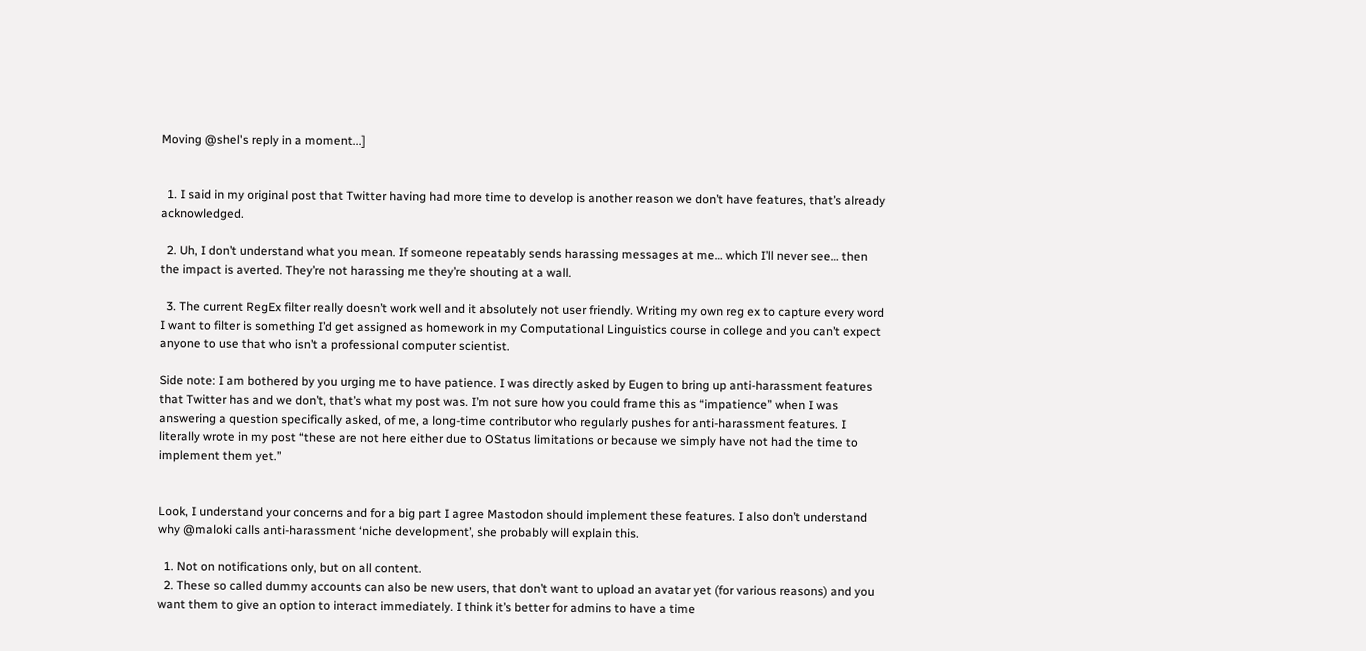Moving @shel's reply in a moment...]


  1. I said in my original post that Twitter having had more time to develop is another reason we don’t have features, that’s already acknowledged.

  2. Uh, I don’t understand what you mean. If someone repeatably sends harassing messages at me… which I’ll never see… then the impact is averted. They’re not harassing me they’re shouting at a wall.

  3. The current RegEx filter really doesn’t work well and it absolutely not user friendly. Writing my own reg ex to capture every word I want to filter is something I’d get assigned as homework in my Computational Linguistics course in college and you can’t expect anyone to use that who isn’t a professional computer scientist.

Side note: I am bothered by you urging me to have patience. I was directly asked by Eugen to bring up anti-harassment features that Twitter has and we don’t, that’s what my post was. I’m not sure how you could frame this as “impatience” when I was answering a question specifically asked, of me, a long-time contributor who regularly pushes for anti-harassment features. I literally wrote in my post “these are not here either due to OStatus limitations or because we simply have not had the time to implement them yet.”


Look, I understand your concerns and for a big part I agree Mastodon should implement these features. I also don’t understand why @maloki calls anti-harassment ‘niche development’, she probably will explain this.

  1. Not on notifications only, but on all content.
  2. These so called dummy accounts can also be new users, that don’t want to upload an avatar yet (for various reasons) and you want them to give an option to interact immediately. I think it’s better for admins to have a time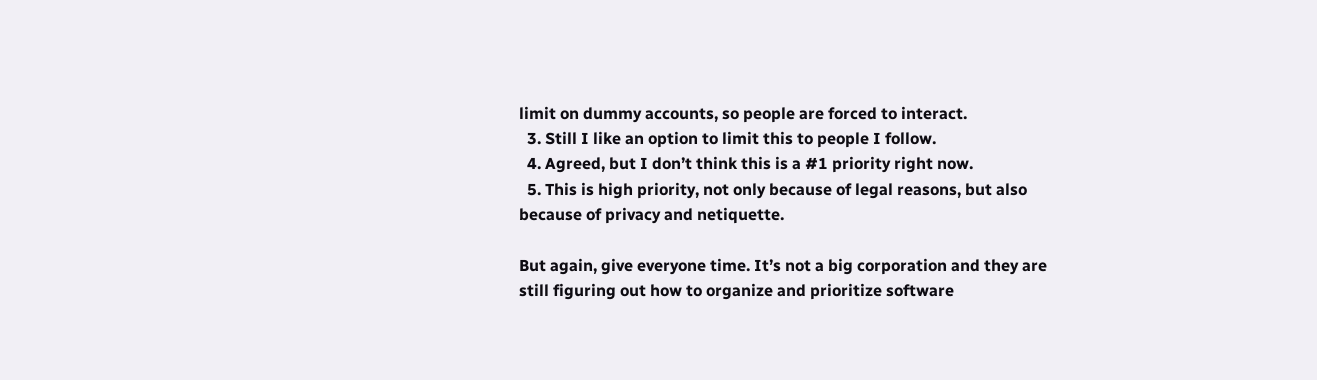limit on dummy accounts, so people are forced to interact.
  3. Still I like an option to limit this to people I follow.
  4. Agreed, but I don’t think this is a #1 priority right now.
  5. This is high priority, not only because of legal reasons, but also because of privacy and netiquette.

But again, give everyone time. It’s not a big corporation and they are still figuring out how to organize and prioritize software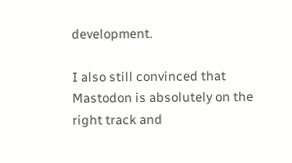development.

I also still convinced that Mastodon is absolutely on the right track and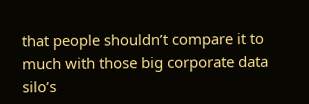that people shouldn’t compare it to much with those big corporate data silo’s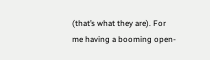(that’s what they are). For me having a booming open-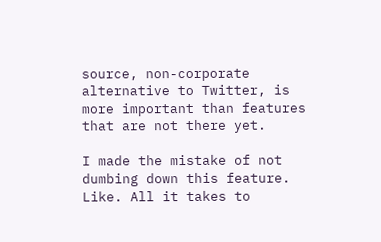source, non-corporate alternative to Twitter, is more important than features that are not there yet.

I made the mistake of not dumbing down this feature. Like. All it takes to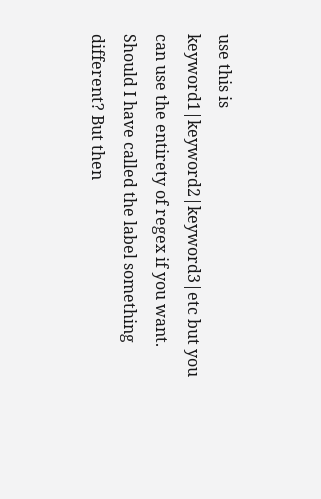use this is keyword1|keyword2|keyword3|etc but you can use the entirety of regex if you want. Should I have called the label something different? But then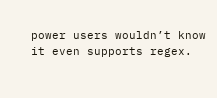power users wouldn’t know it even supports regex.